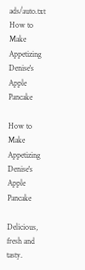ads/auto.txt How to Make Appetizing Denise's Apple Pancake

How to Make Appetizing Denise's Apple Pancake

Delicious, fresh and tasty.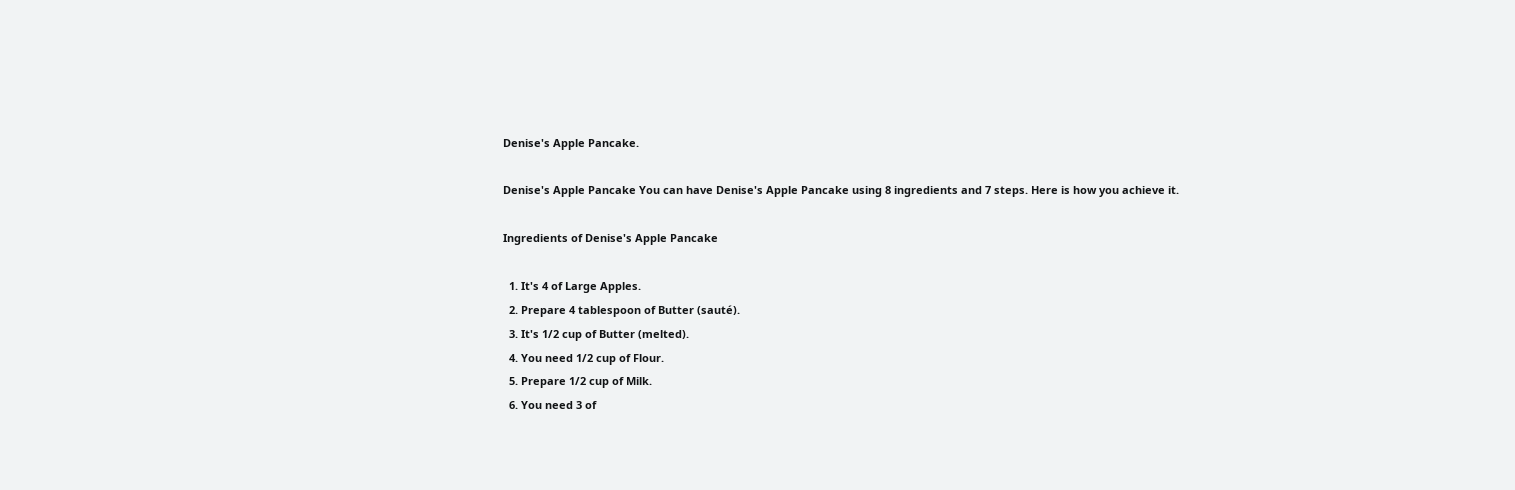Denise's Apple Pancake.

Denise's Apple Pancake You can have Denise's Apple Pancake using 8 ingredients and 7 steps. Here is how you achieve it.

Ingredients of Denise's Apple Pancake

  1. It's 4 of Large Apples.
  2. Prepare 4 tablespoon of Butter (sauté).
  3. It's 1/2 cup of Butter (melted).
  4. You need 1/2 cup of Flour.
  5. Prepare 1/2 cup of Milk.
  6. You need 3 of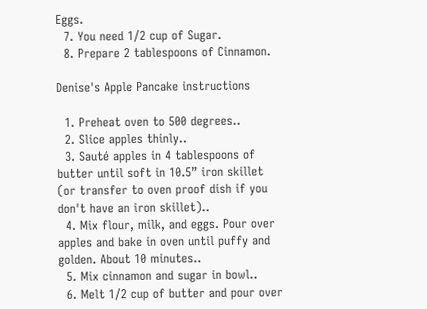Eggs.
  7. You need 1/2 cup of Sugar.
  8. Prepare 2 tablespoons of Cinnamon.

Denise's Apple Pancake instructions

  1. Preheat oven to 500 degrees..
  2. Slice apples thinly..
  3. Sauté apples in 4 tablespoons of butter until soft in 10.5” iron skillet (or transfer to oven proof dish if you don't have an iron skillet)..
  4. Mix flour, milk, and eggs. Pour over apples and bake in oven until puffy and golden. About 10 minutes..
  5. Mix cinnamon and sugar in bowl..
  6. Melt 1/2 cup of butter and pour over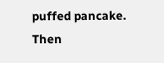puffed pancake. Then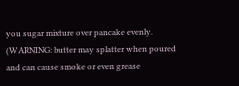you sugar mixture over pancake evenly. (WARNING: butter may splatter when poured and can cause smoke or even grease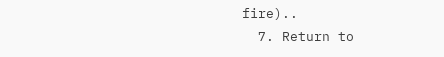fire)..
  7. Return to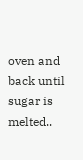oven and back until sugar is melted..